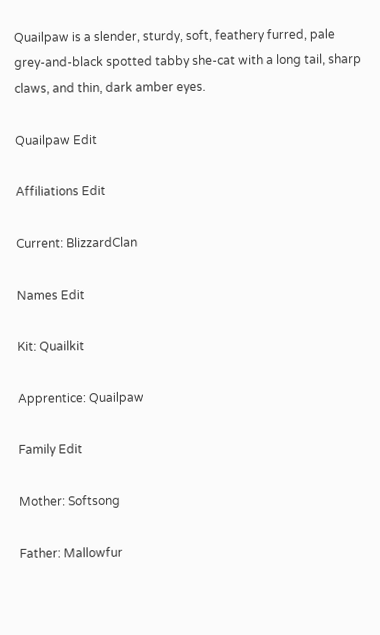Quailpaw is a slender, sturdy, soft, feathery furred, pale grey-and-black spotted tabby she-cat with a long tail, sharp claws, and thin, dark amber eyes.

Quailpaw Edit

Affiliations Edit

Current: BlizzardClan

Names Edit

Kit: Quailkit

Apprentice: Quailpaw

Family Edit

Mother: Softsong

Father: Mallowfur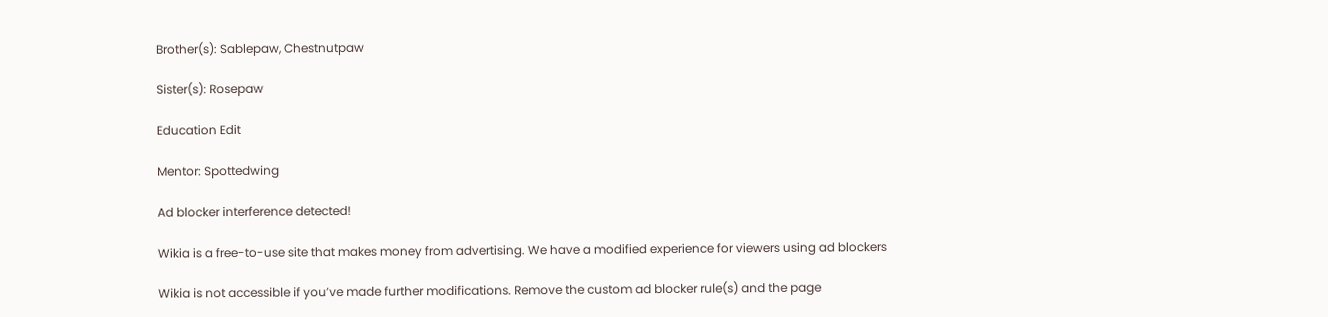Brother(s): Sablepaw, Chestnutpaw

Sister(s): Rosepaw

Education Edit

Mentor: Spottedwing

Ad blocker interference detected!

Wikia is a free-to-use site that makes money from advertising. We have a modified experience for viewers using ad blockers

Wikia is not accessible if you’ve made further modifications. Remove the custom ad blocker rule(s) and the page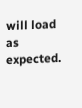will load as expected.